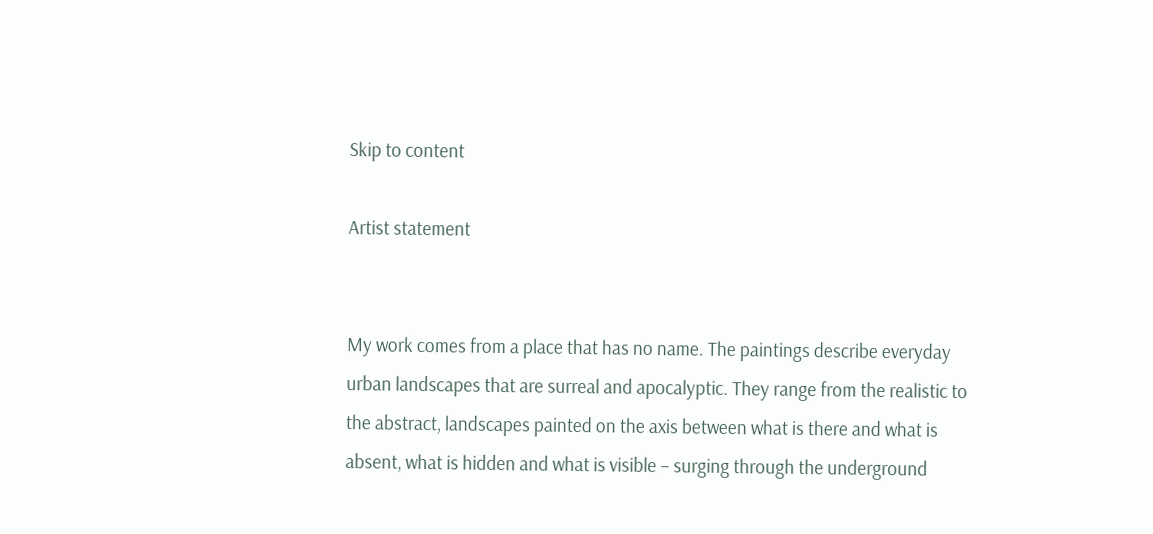Skip to content

Artist statement


My work comes from a place that has no name. The paintings describe everyday urban landscapes that are surreal and apocalyptic. They range from the realistic to the abstract, landscapes painted on the axis between what is there and what is absent, what is hidden and what is visible – surging through the underground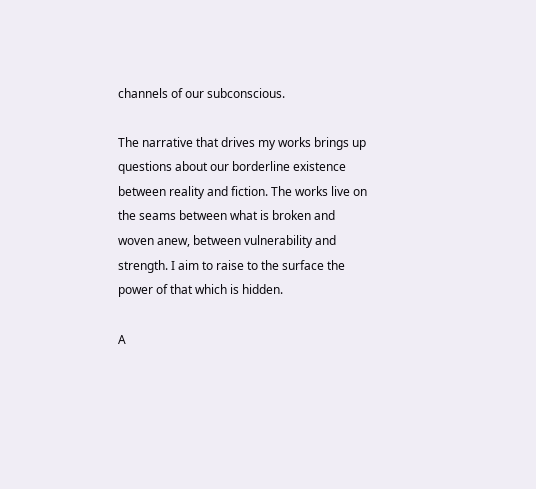channels of our subconscious.

The narrative that drives my works brings up questions about our borderline existence between reality and fiction. The works live on the seams between what is broken and woven anew, between vulnerability and strength. I aim to raise to the surface the power of that which is hidden.

A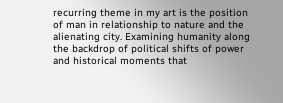recurring theme in my art is the position of man in relationship to nature and the alienating city. Examining humanity along the backdrop of political shifts of power and historical moments that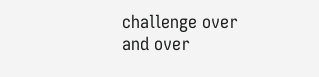challenge over and over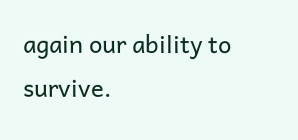again our ability to survive.